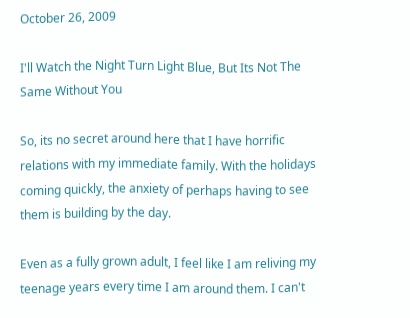October 26, 2009

I'll Watch the Night Turn Light Blue, But Its Not The Same Without You

So, its no secret around here that I have horrific relations with my immediate family. With the holidays coming quickly, the anxiety of perhaps having to see them is building by the day.

Even as a fully grown adult, I feel like I am reliving my teenage years every time I am around them. I can't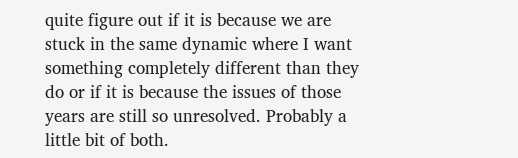quite figure out if it is because we are stuck in the same dynamic where I want something completely different than they do or if it is because the issues of those years are still so unresolved. Probably a little bit of both.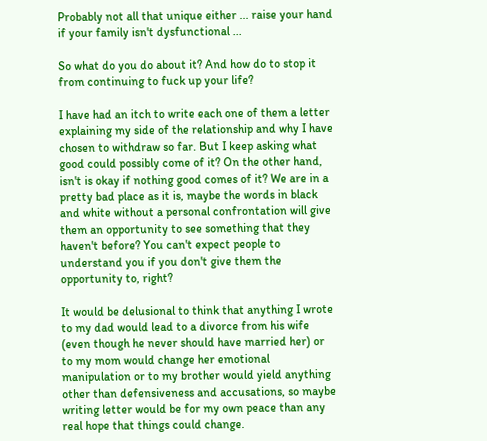Probably not all that unique either ... raise your hand if your family isn't dysfunctional ...

So what do you do about it? And how do to stop it from continuing to fuck up your life?

I have had an itch to write each one of them a letter explaining my side of the relationship and why I have chosen to withdraw so far. But I keep asking what good could possibly come of it? On the other hand, isn't is okay if nothing good comes of it? We are in a pretty bad place as it is, maybe the words in black and white without a personal confrontation will give them an opportunity to see something that they haven't before? You can't expect people to understand you if you don't give them the opportunity to, right?

It would be delusional to think that anything I wrote to my dad would lead to a divorce from his wife (even though he never should have married her) or to my mom would change her emotional manipulation or to my brother would yield anything other than defensiveness and accusations, so maybe writing letter would be for my own peace than any real hope that things could change.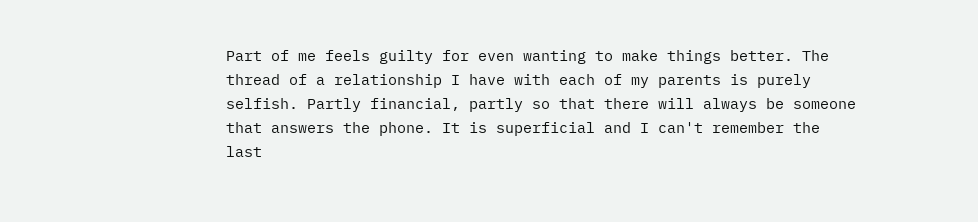Part of me feels guilty for even wanting to make things better. The thread of a relationship I have with each of my parents is purely selfish. Partly financial, partly so that there will always be someone that answers the phone. It is superficial and I can't remember the last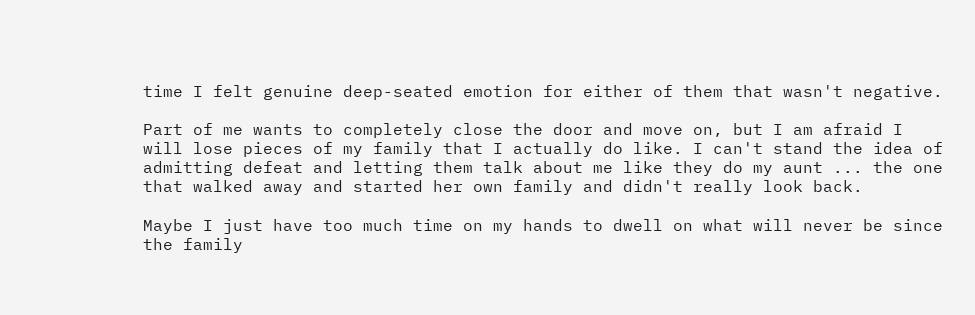time I felt genuine deep-seated emotion for either of them that wasn't negative.

Part of me wants to completely close the door and move on, but I am afraid I will lose pieces of my family that I actually do like. I can't stand the idea of admitting defeat and letting them talk about me like they do my aunt ... the one that walked away and started her own family and didn't really look back.

Maybe I just have too much time on my hands to dwell on what will never be since the family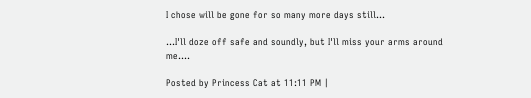I chose will be gone for so many more days still...

...I'll doze off safe and soundly, but I'll miss your arms around me....

Posted by Princess Cat at 11:11 PM |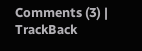Comments (3) | TrackBack